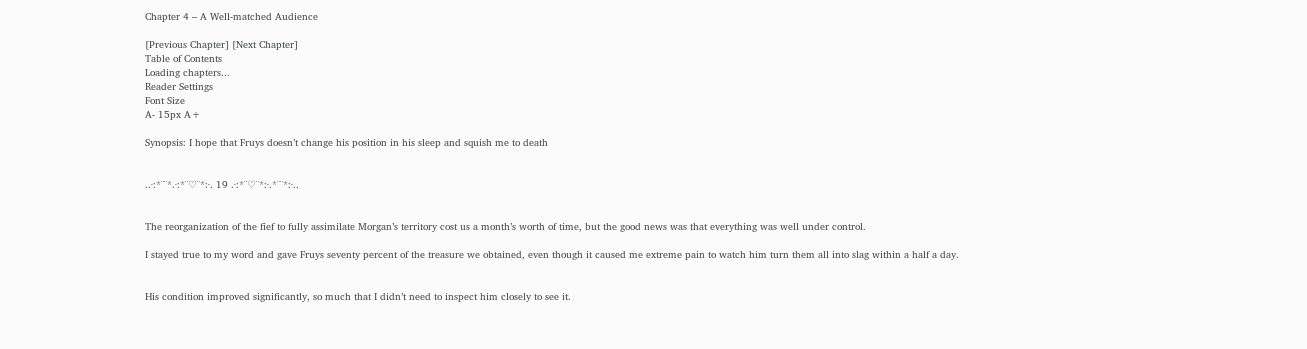Chapter 4 – A Well-matched Audience

[Previous Chapter] [Next Chapter]
Table of Contents
Loading chapters...
Reader Settings
Font Size
A- 15px A+

Synopsis: I hope that Fruys doesn’t change his position in his sleep and squish me to death


..·:*¨¨*.·:*¨♡¨*:·. 19 .·:*¨♡¨*:·.*¨¨*:·..


The reorganization of the fief to fully assimilate Morgan’s territory cost us a month’s worth of time, but the good news was that everything was well under control.

I stayed true to my word and gave Fruys seventy percent of the treasure we obtained, even though it caused me extreme pain to watch him turn them all into slag within a half a day.


His condition improved significantly, so much that I didn’t need to inspect him closely to see it.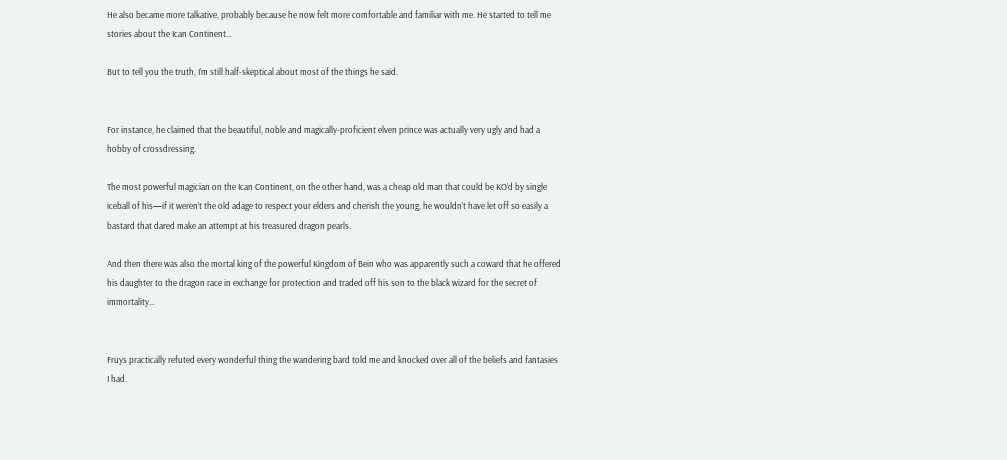He also became more talkative, probably because he now felt more comfortable and familiar with me. He started to tell me stories about the Ican Continent…

But to tell you the truth, I’m still half-skeptical about most of the things he said.


For instance, he claimed that the beautiful, noble and magically-proficient elven prince was actually very ugly and had a hobby of crossdressing.

The most powerful magician on the Ican Continent, on the other hand, was a cheap old man that could be KO’d by single iceball of his—if it weren’t the old adage to respect your elders and cherish the young, he wouldn’t have let off so easily a bastard that dared make an attempt at his treasured dragon pearls.

And then there was also the mortal king of the powerful Kingdom of Bein who was apparently such a coward that he offered his daughter to the dragon race in exchange for protection and traded off his son to the black wizard for the secret of immortality…


Fruys practically refuted every wonderful thing the wandering bard told me and knocked over all of the beliefs and fantasies I had.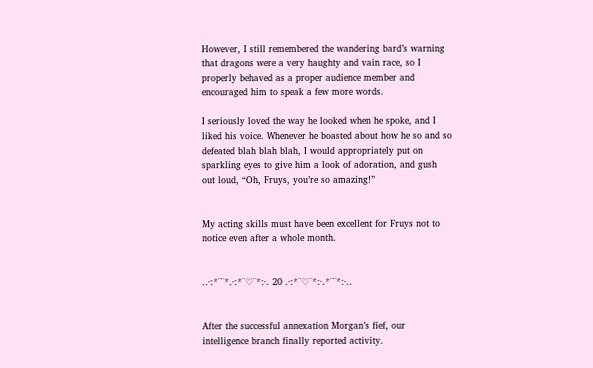However, I still remembered the wandering bard’s warning that dragons were a very haughty and vain race, so I properly behaved as a proper audience member and encouraged him to speak a few more words.

I seriously loved the way he looked when he spoke, and I liked his voice. Whenever he boasted about how he so and so defeated blah blah blah, I would appropriately put on sparkling eyes to give him a look of adoration, and gush out loud, “Oh, Fruys, you’re so amazing!”


My acting skills must have been excellent for Fruys not to notice even after a whole month.


..·:*¨¨*.·:*¨♡¨*:·. 20 .·:*¨♡¨*:·.*¨¨*:·..


After the successful annexation Morgan’s fief, our intelligence branch finally reported activity.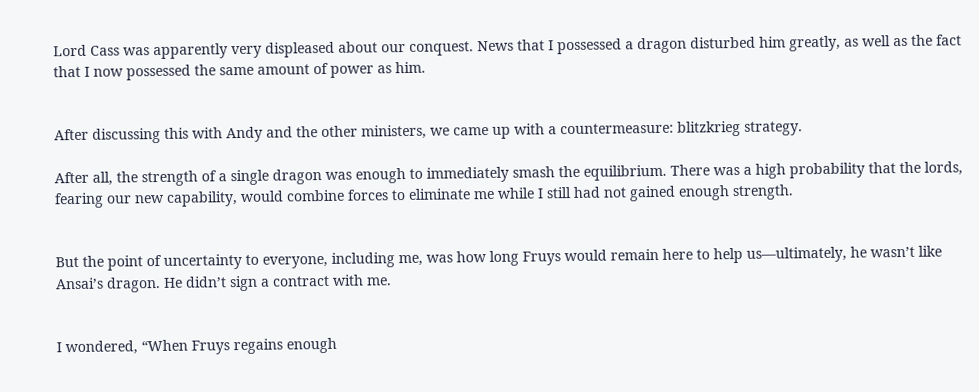Lord Cass was apparently very displeased about our conquest. News that I possessed a dragon disturbed him greatly, as well as the fact that I now possessed the same amount of power as him.


After discussing this with Andy and the other ministers, we came up with a countermeasure: blitzkrieg strategy.

After all, the strength of a single dragon was enough to immediately smash the equilibrium. There was a high probability that the lords, fearing our new capability, would combine forces to eliminate me while I still had not gained enough strength.


But the point of uncertainty to everyone, including me, was how long Fruys would remain here to help us—ultimately, he wasn’t like Ansai’s dragon. He didn’t sign a contract with me.


I wondered, “When Fruys regains enough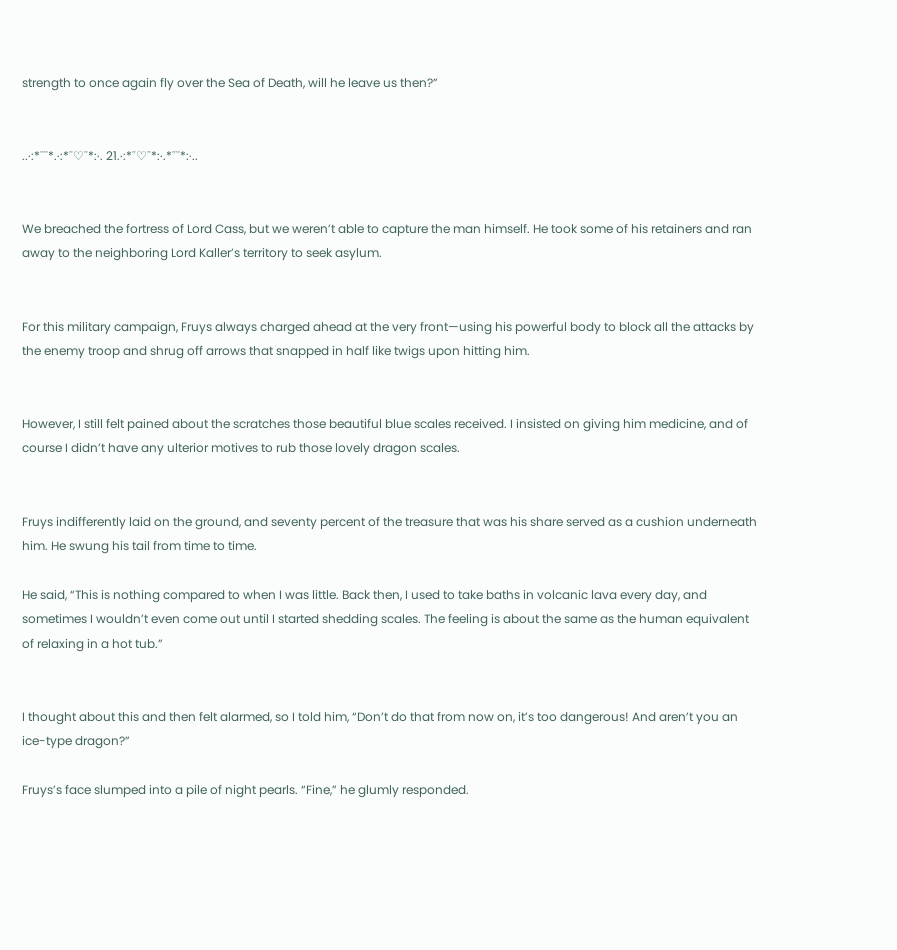strength to once again fly over the Sea of Death, will he leave us then?”


..·:*¨¨*.·:*¨♡¨*:·. 21.·:*¨♡¨*:·.*¨¨*:·..


We breached the fortress of Lord Cass, but we weren’t able to capture the man himself. He took some of his retainers and ran away to the neighboring Lord Kaller’s territory to seek asylum.


For this military campaign, Fruys always charged ahead at the very front—using his powerful body to block all the attacks by the enemy troop and shrug off arrows that snapped in half like twigs upon hitting him.


However, I still felt pained about the scratches those beautiful blue scales received. I insisted on giving him medicine, and of course I didn’t have any ulterior motives to rub those lovely dragon scales.


Fruys indifferently laid on the ground, and seventy percent of the treasure that was his share served as a cushion underneath him. He swung his tail from time to time.

He said, “This is nothing compared to when I was little. Back then, I used to take baths in volcanic lava every day, and sometimes I wouldn’t even come out until I started shedding scales. The feeling is about the same as the human equivalent of relaxing in a hot tub.”


I thought about this and then felt alarmed, so I told him, “Don’t do that from now on, it’s too dangerous! And aren’t you an ice-type dragon?”

Fruys’s face slumped into a pile of night pearls. “Fine,” he glumly responded.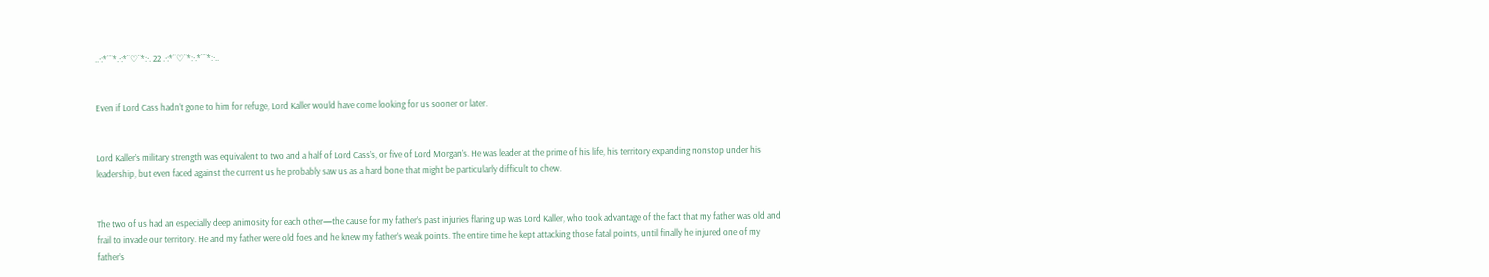..·:*¨¨*.·:*¨♡¨*:·. 22 .·:*¨♡¨*:·.*¨¨*:·..


Even if Lord Cass hadn’t gone to him for refuge, Lord Kaller would have come looking for us sooner or later.


Lord Kaller’s military strength was equivalent to two and a half of Lord Cass’s, or five of Lord Morgan’s. He was leader at the prime of his life, his territory expanding nonstop under his leadership, but even faced against the current us he probably saw us as a hard bone that might be particularly difficult to chew.


The two of us had an especially deep animosity for each other—the cause for my father’s past injuries flaring up was Lord Kaller, who took advantage of the fact that my father was old and frail to invade our territory. He and my father were old foes and he knew my father’s weak points. The entire time he kept attacking those fatal points, until finally he injured one of my father’s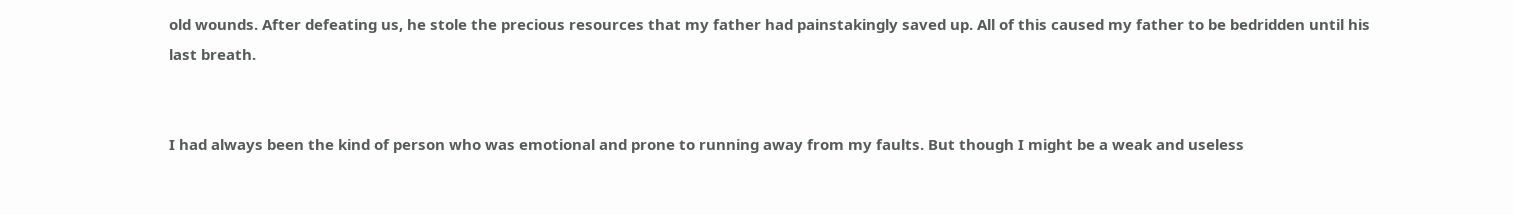old wounds. After defeating us, he stole the precious resources that my father had painstakingly saved up. All of this caused my father to be bedridden until his last breath.


I had always been the kind of person who was emotional and prone to running away from my faults. But though I might be a weak and useless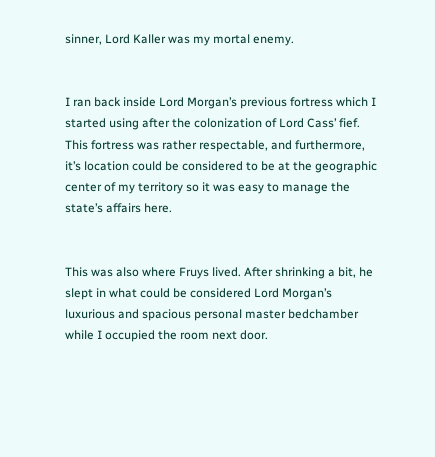sinner, Lord Kaller was my mortal enemy.


I ran back inside Lord Morgan’s previous fortress which I started using after the colonization of Lord Cass’ fief. This fortress was rather respectable, and furthermore, it’s location could be considered to be at the geographic center of my territory so it was easy to manage the state’s affairs here.


This was also where Fruys lived. After shrinking a bit, he slept in what could be considered Lord Morgan’s luxurious and spacious personal master bedchamber while I occupied the room next door.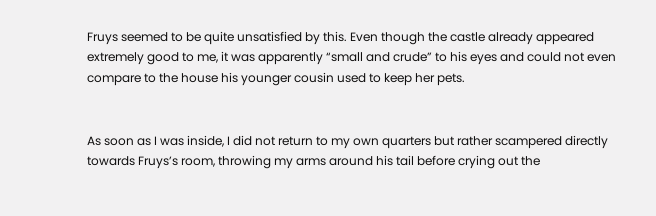Fruys seemed to be quite unsatisfied by this. Even though the castle already appeared extremely good to me, it was apparently “small and crude” to his eyes and could not even compare to the house his younger cousin used to keep her pets.


As soon as I was inside, I did not return to my own quarters but rather scampered directly towards Fruys’s room, throwing my arms around his tail before crying out the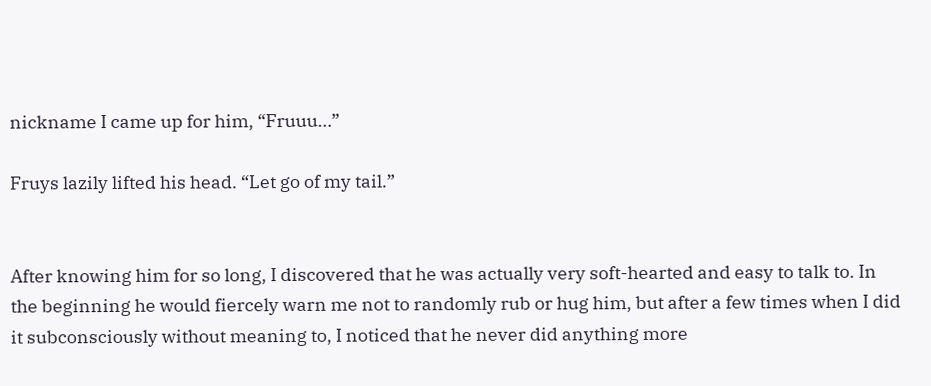nickname I came up for him, “Fruuu…”

Fruys lazily lifted his head. “Let go of my tail.”


After knowing him for so long, I discovered that he was actually very soft-hearted and easy to talk to. In the beginning he would fiercely warn me not to randomly rub or hug him, but after a few times when I did it subconsciously without meaning to, I noticed that he never did anything more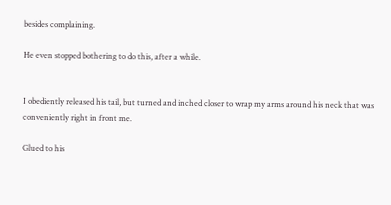besides complaining.

He even stopped bothering to do this, after a while.


I obediently released his tail, but turned and inched closer to wrap my arms around his neck that was conveniently right in front me.

Glued to his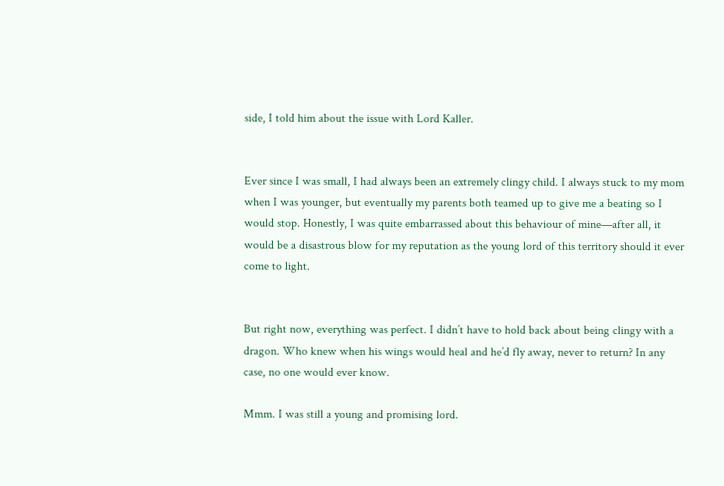side, I told him about the issue with Lord Kaller.


Ever since I was small, I had always been an extremely clingy child. I always stuck to my mom when I was younger, but eventually my parents both teamed up to give me a beating so I would stop. Honestly, I was quite embarrassed about this behaviour of mine—after all, it would be a disastrous blow for my reputation as the young lord of this territory should it ever come to light.


But right now, everything was perfect. I didn’t have to hold back about being clingy with a dragon. Who knew when his wings would heal and he’d fly away, never to return? In any case, no one would ever know.

Mmm. I was still a young and promising lord.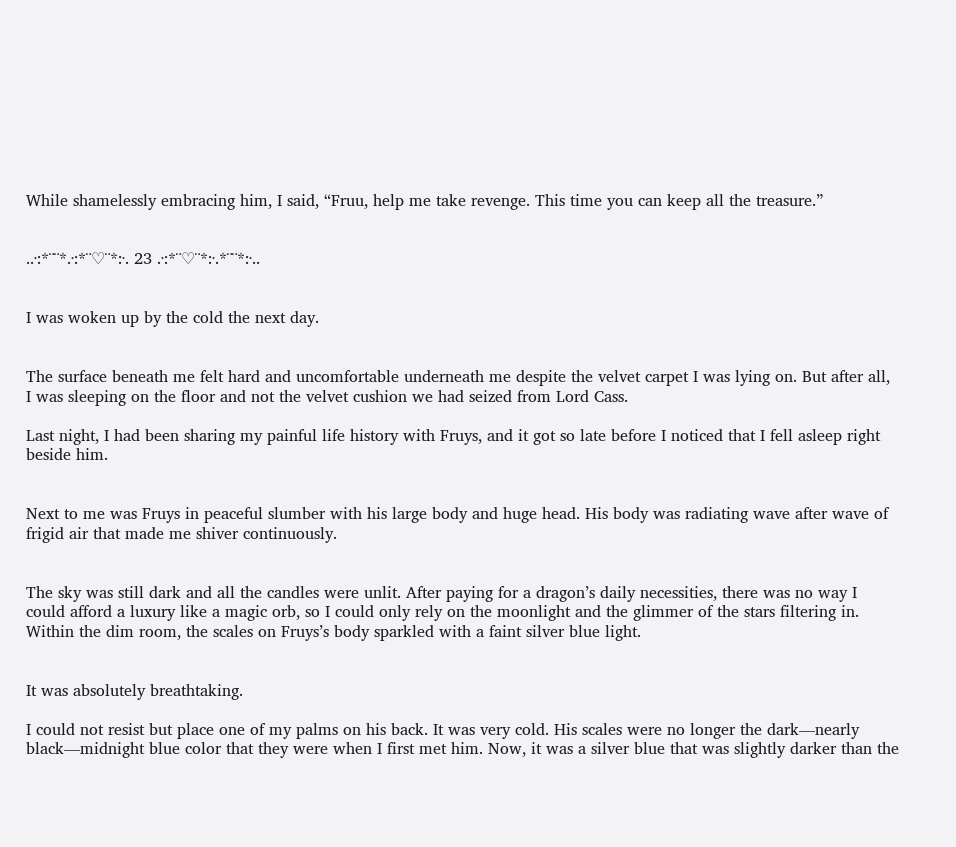While shamelessly embracing him, I said, “Fruu, help me take revenge. This time you can keep all the treasure.”


..·:*¨¨*.·:*¨♡¨*:·. 23 .·:*¨♡¨*:·.*¨¨*:·..


I was woken up by the cold the next day.


The surface beneath me felt hard and uncomfortable underneath me despite the velvet carpet I was lying on. But after all, I was sleeping on the floor and not the velvet cushion we had seized from Lord Cass.

Last night, I had been sharing my painful life history with Fruys, and it got so late before I noticed that I fell asleep right beside him.


Next to me was Fruys in peaceful slumber with his large body and huge head. His body was radiating wave after wave of frigid air that made me shiver continuously.


The sky was still dark and all the candles were unlit. After paying for a dragon’s daily necessities, there was no way I could afford a luxury like a magic orb, so I could only rely on the moonlight and the glimmer of the stars filtering in. Within the dim room, the scales on Fruys’s body sparkled with a faint silver blue light.


It was absolutely breathtaking.

I could not resist but place one of my palms on his back. It was very cold. His scales were no longer the dark—nearly black—midnight blue color that they were when I first met him. Now, it was a silver blue that was slightly darker than the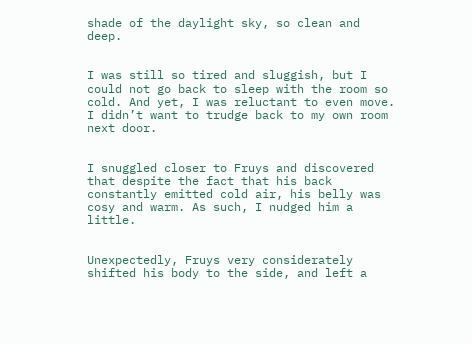shade of the daylight sky, so clean and deep.


I was still so tired and sluggish, but I could not go back to sleep with the room so cold. And yet, I was reluctant to even move. I didn’t want to trudge back to my own room next door.


I snuggled closer to Fruys and discovered that despite the fact that his back constantly emitted cold air, his belly was cosy and warm. As such, I nudged him a little.


Unexpectedly, Fruys very considerately shifted his body to the side, and left a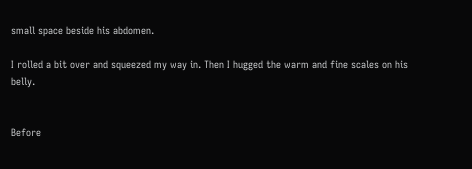small space beside his abdomen.

I rolled a bit over and squeezed my way in. Then I hugged the warm and fine scales on his belly.


Before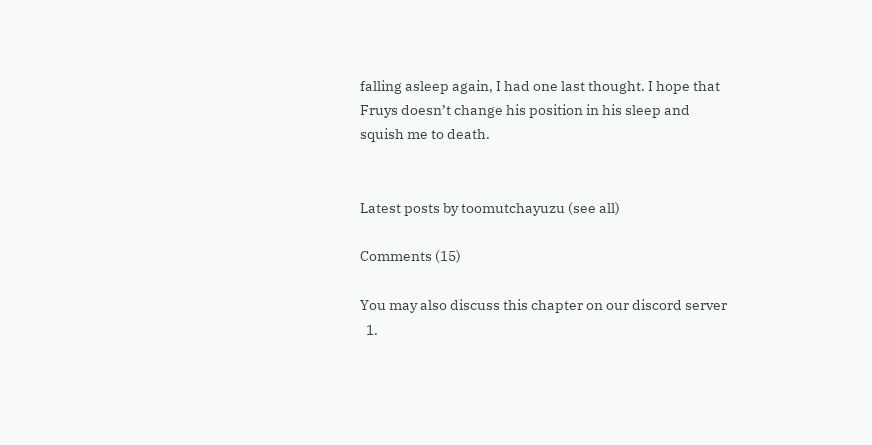falling asleep again, I had one last thought. I hope that Fruys doesn’t change his position in his sleep and squish me to death.


Latest posts by toomutchayuzu (see all)

Comments (15)

You may also discuss this chapter on our discord server
  1.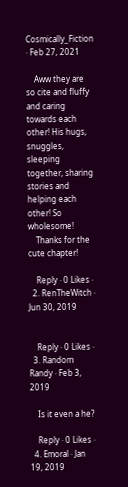Cosmically_Fiction · Feb 27, 2021

    Aww they are so cite and fluffy and caring towards each other! His hugs, snuggles, sleeping together, sharing stories and helping each other! So wholesome!
    Thanks for the cute chapter!

    Reply · 0 Likes ·
  2. RenTheWitch · Jun 30, 2019


    Reply · 0 Likes ·
  3. Random Randy · Feb 3, 2019

    Is it even a he?

    Reply · 0 Likes ·
  4. Emoral · Jan 19, 2019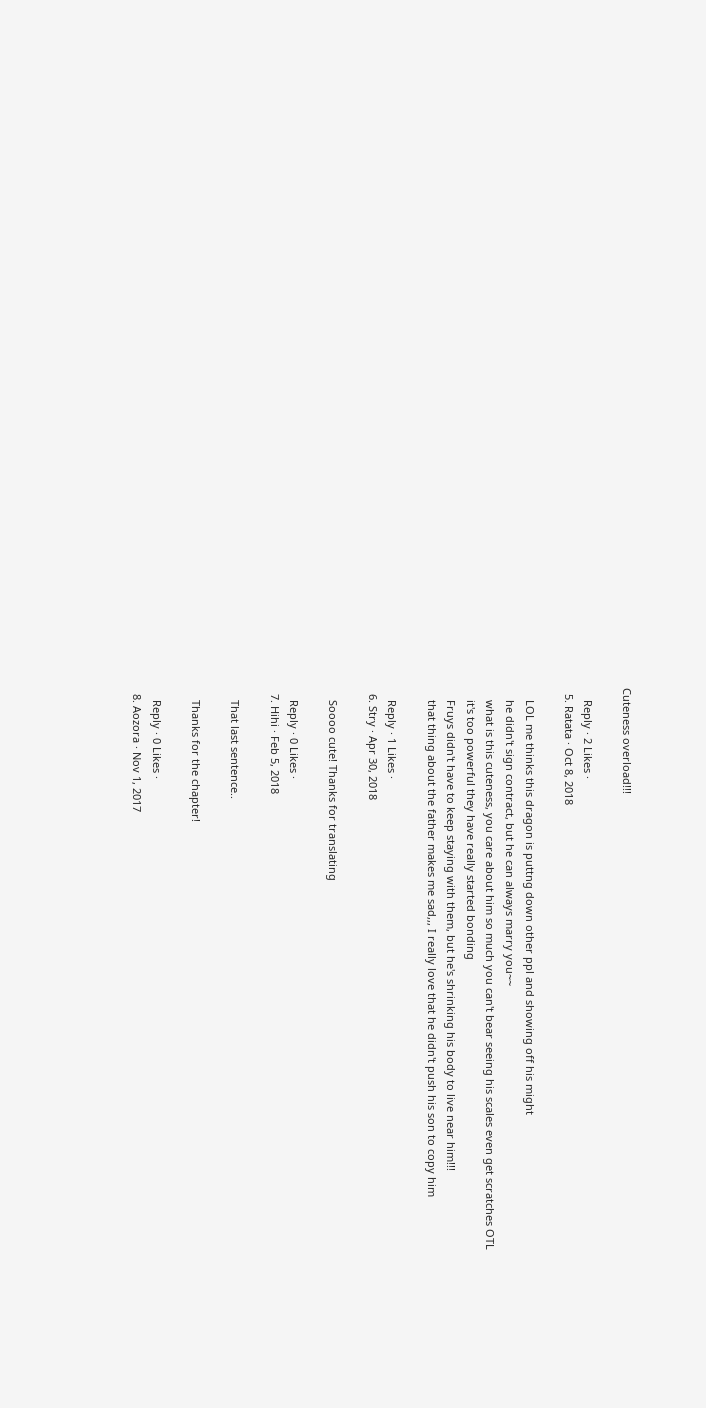Cuteness overload!!!

    Reply · 2 Likes ·
  5. Ratata · Oct 8, 2018

    LOL me thinks this dragon is puttng down other ppl and showing off his might
    he didn't sign contract, but he can always marry you~~
    what is this cuteness, you care about him so much you can't bear seeing his scales even get scratches OTL
    it's too powerful they have really started bonding
    Fruys didn't have to keep staying with them, but he's shrinking his body to live near him!!!
    that thing about the father makes me sad,,, I really love that he didn't push his son to copy him

    Reply · 1 Likes ·
  6. Stry · Apr 30, 2018

    Soooo cute! Thanks for translating

    Reply · 0 Likes ·
  7. Hihi · Feb 5, 2018

    That last sentence..

    Thanks for the chapter!

    Reply · 0 Likes ·
  8. Aozora · Nov 1, 2017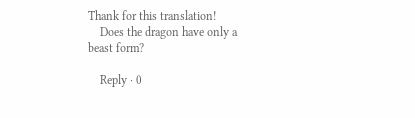Thank for this translation!
    Does the dragon have only a beast form?

    Reply · 0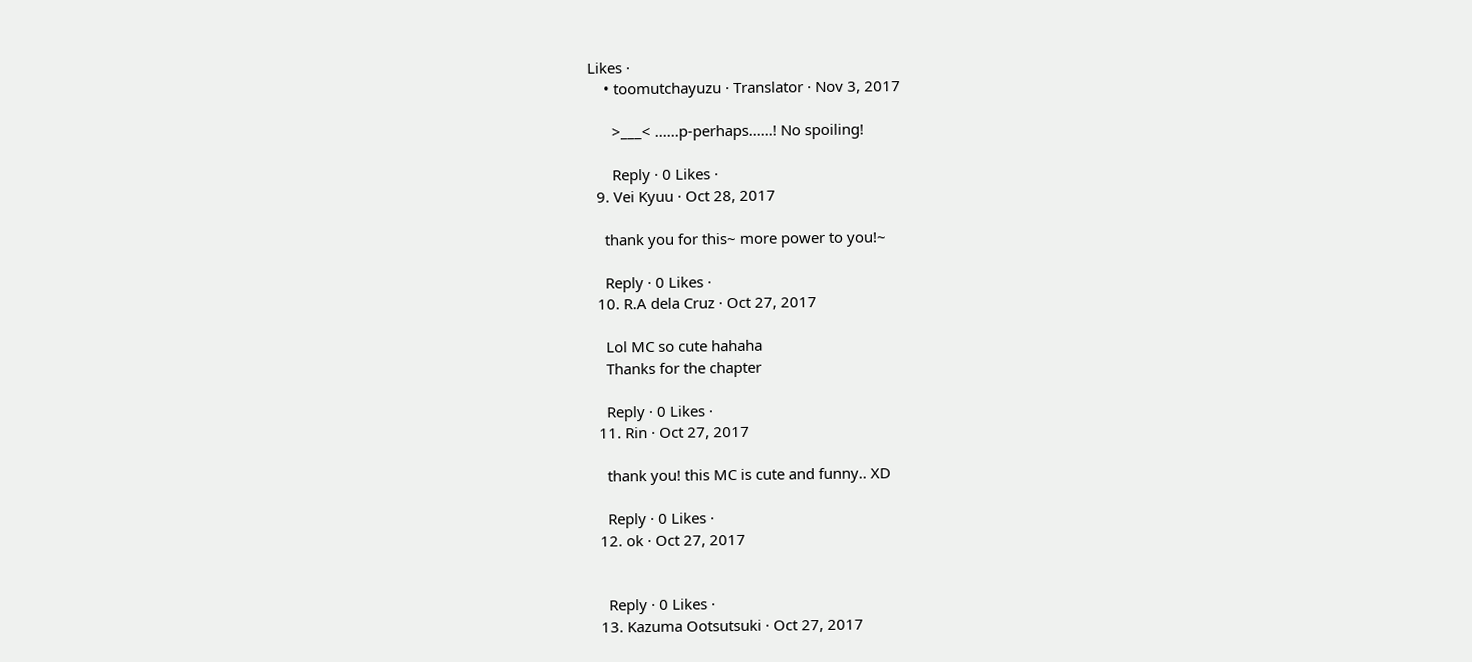Likes ·
    • toomutchayuzu · Translator · Nov 3, 2017

      >___< ......p-perhaps......! No spoiling!

      Reply · 0 Likes ·
  9. Vei Kyuu · Oct 28, 2017

    thank you for this~ more power to you!~

    Reply · 0 Likes ·
  10. R.A dela Cruz · Oct 27, 2017

    Lol MC so cute hahaha
    Thanks for the chapter

    Reply · 0 Likes ·
  11. Rin · Oct 27, 2017

    thank you! this MC is cute and funny.. XD

    Reply · 0 Likes ·
  12. ok · Oct 27, 2017


    Reply · 0 Likes ·
  13. Kazuma Ootsutsuki · Oct 27, 2017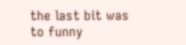the last bit was to funny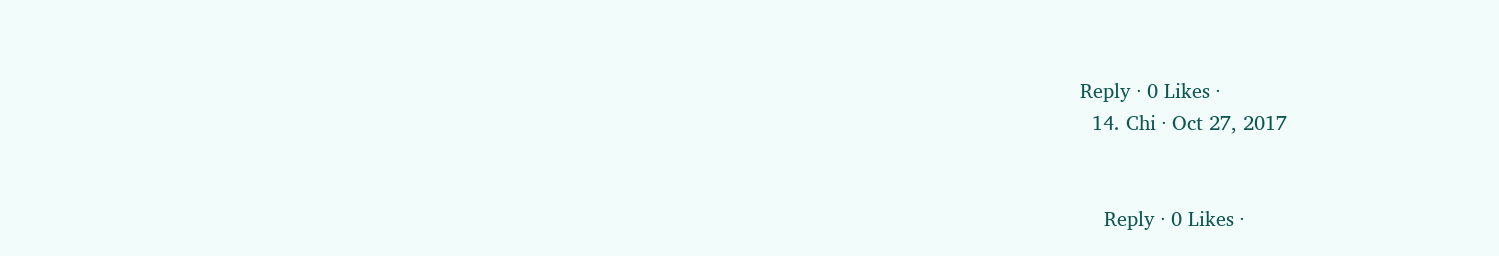Reply · 0 Likes ·
  14. Chi · Oct 27, 2017


    Reply · 0 Likes ·